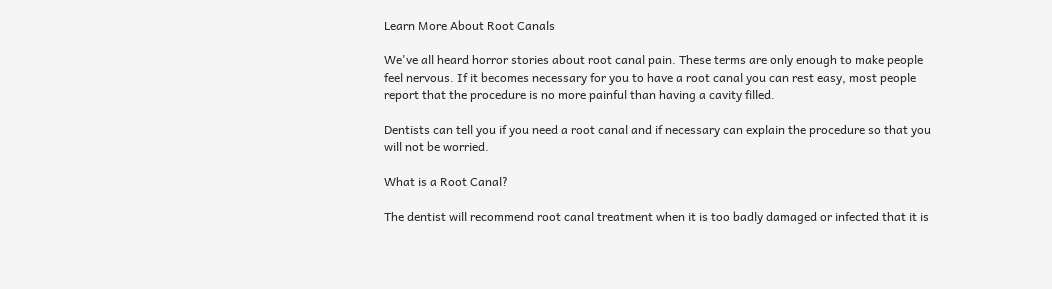Learn More About Root Canals

We've all heard horror stories about root canal pain. These terms are only enough to make people feel nervous. If it becomes necessary for you to have a root canal you can rest easy, most people report that the procedure is no more painful than having a cavity filled.

Dentists can tell you if you need a root canal and if necessary can explain the procedure so that you will not be worried.

What is a Root Canal?

The dentist will recommend root canal treatment when it is too badly damaged or infected that it is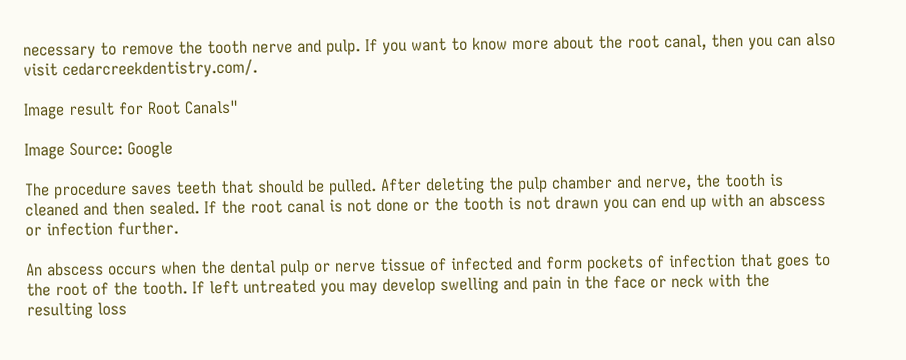necessary to remove the tooth nerve and pulp. If you want to know more about the root canal, then you can also visit cedarcreekdentistry.com/.

Image result for Root Canals"

Image Source: Google

The procedure saves teeth that should be pulled. After deleting the pulp chamber and nerve, the tooth is cleaned and then sealed. If the root canal is not done or the tooth is not drawn you can end up with an abscess or infection further.

An abscess occurs when the dental pulp or nerve tissue of infected and form pockets of infection that goes to the root of the tooth. If left untreated you may develop swelling and pain in the face or neck with the resulting loss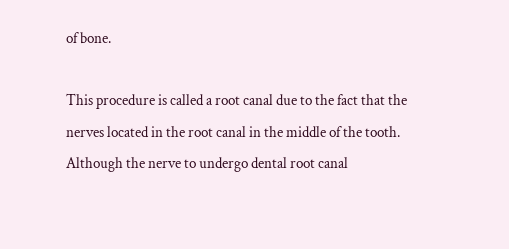of bone.

This procedure is called a root canal due to the fact that the nerves located in the root canal in the middle of the tooth. Although the nerve to undergo dental root canal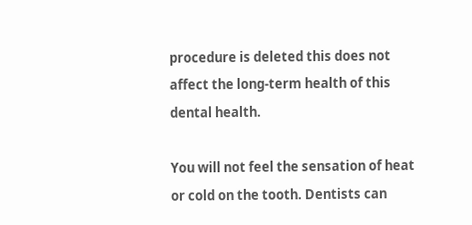procedure is deleted this does not affect the long-term health of this dental health.

You will not feel the sensation of heat or cold on the tooth. Dentists can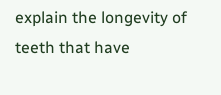explain the longevity of teeth that have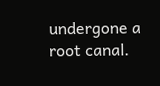undergone a root canal.